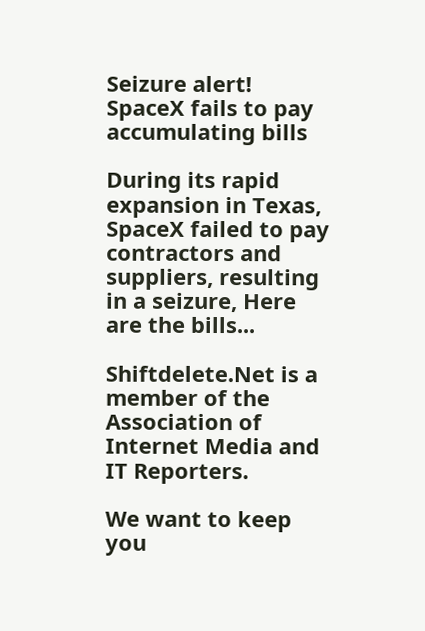Seizure alert! SpaceX fails to pay accumulating bills

During its rapid expansion in Texas, SpaceX failed to pay contractors and suppliers, resulting in a seizure, Here are the bills...

Shiftdelete.Net is a member of the Association of Internet Media and IT Reporters.

We want to keep you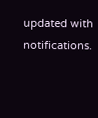updated with notifications.